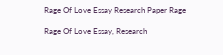Rage Of Love Essay Research Paper Rage

Rage Of Love Essay, Research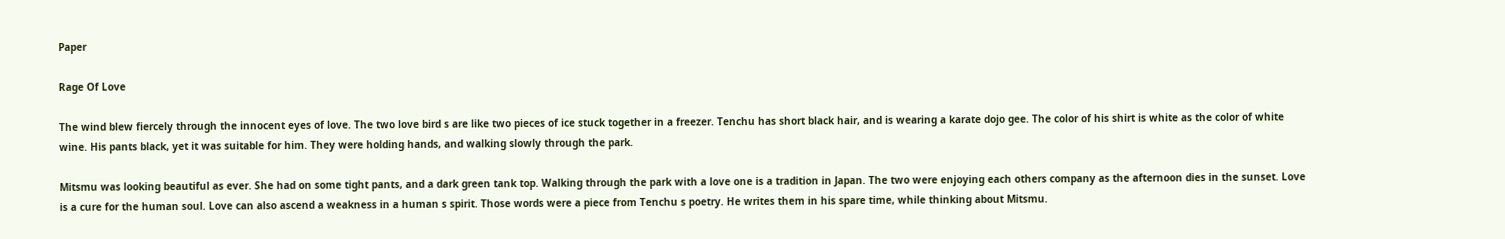Paper

Rage Of Love

The wind blew fiercely through the innocent eyes of love. The two love bird s are like two pieces of ice stuck together in a freezer. Tenchu has short black hair, and is wearing a karate dojo gee. The color of his shirt is white as the color of white wine. His pants black, yet it was suitable for him. They were holding hands, and walking slowly through the park.

Mitsmu was looking beautiful as ever. She had on some tight pants, and a dark green tank top. Walking through the park with a love one is a tradition in Japan. The two were enjoying each others company as the afternoon dies in the sunset. Love is a cure for the human soul. Love can also ascend a weakness in a human s spirit. Those words were a piece from Tenchu s poetry. He writes them in his spare time, while thinking about Mitsmu.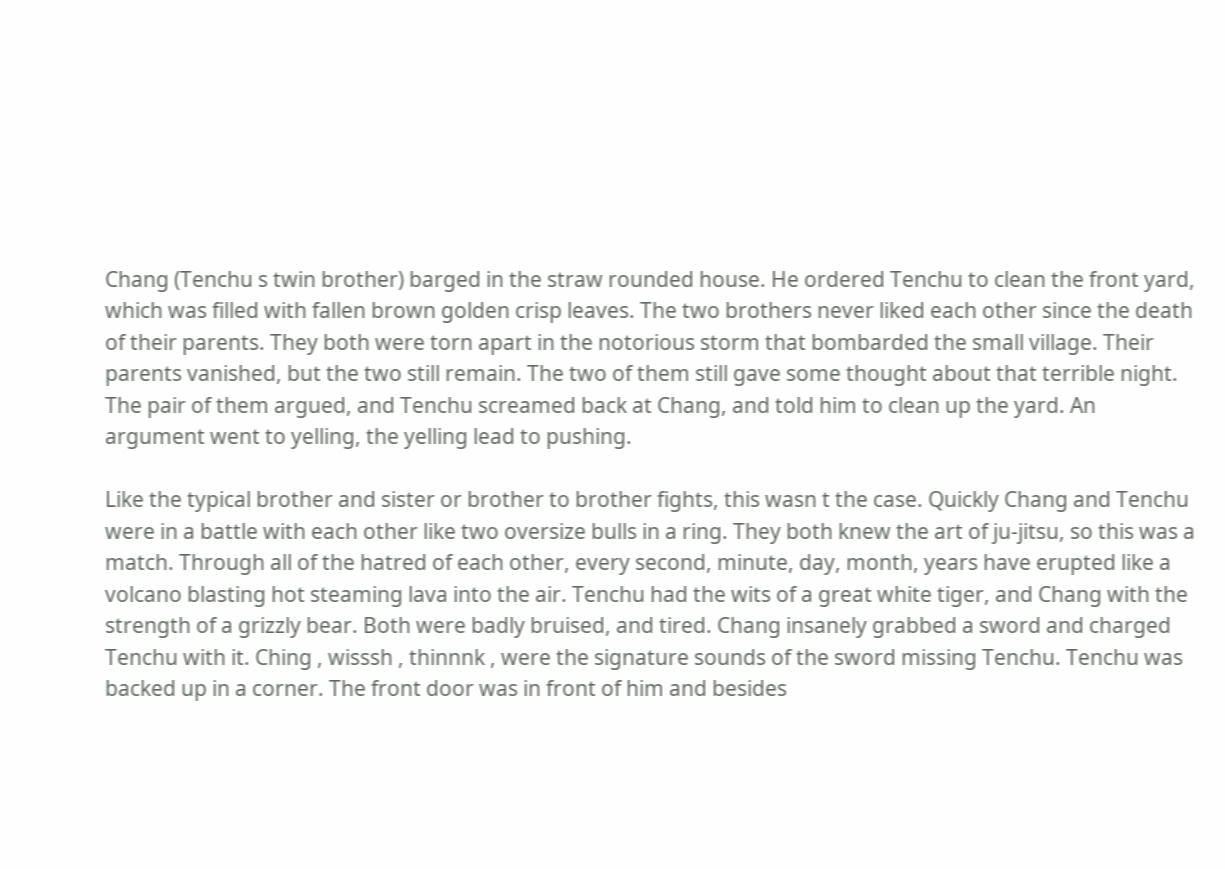Chang (Tenchu s twin brother) barged in the straw rounded house. He ordered Tenchu to clean the front yard, which was filled with fallen brown golden crisp leaves. The two brothers never liked each other since the death of their parents. They both were torn apart in the notorious storm that bombarded the small village. Their parents vanished, but the two still remain. The two of them still gave some thought about that terrible night. The pair of them argued, and Tenchu screamed back at Chang, and told him to clean up the yard. An argument went to yelling, the yelling lead to pushing.

Like the typical brother and sister or brother to brother fights, this wasn t the case. Quickly Chang and Tenchu were in a battle with each other like two oversize bulls in a ring. They both knew the art of ju-jitsu, so this was a match. Through all of the hatred of each other, every second, minute, day, month, years have erupted like a volcano blasting hot steaming lava into the air. Tenchu had the wits of a great white tiger, and Chang with the strength of a grizzly bear. Both were badly bruised, and tired. Chang insanely grabbed a sword and charged Tenchu with it. Ching , wisssh , thinnnk , were the signature sounds of the sword missing Tenchu. Tenchu was backed up in a corner. The front door was in front of him and besides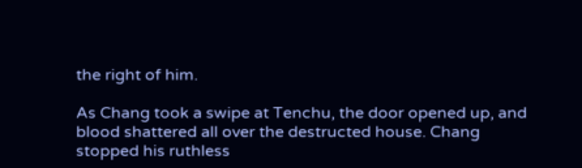the right of him.

As Chang took a swipe at Tenchu, the door opened up, and blood shattered all over the destructed house. Chang stopped his ruthless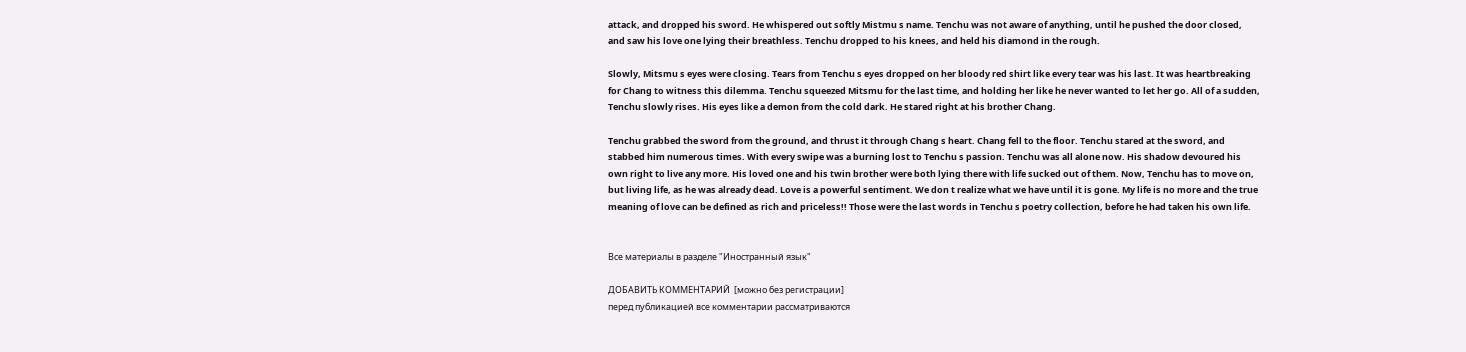attack, and dropped his sword. He whispered out softly Mistmu s name. Tenchu was not aware of anything, until he pushed the door closed, and saw his love one lying their breathless. Tenchu dropped to his knees, and held his diamond in the rough.

Slowly, Mitsmu s eyes were closing. Tears from Tenchu s eyes dropped on her bloody red shirt like every tear was his last. It was heartbreaking for Chang to witness this dilemma. Tenchu squeezed Mitsmu for the last time, and holding her like he never wanted to let her go. All of a sudden, Tenchu slowly rises. His eyes like a demon from the cold dark. He stared right at his brother Chang.

Tenchu grabbed the sword from the ground, and thrust it through Chang s heart. Chang fell to the floor. Tenchu stared at the sword, and stabbed him numerous times. With every swipe was a burning lost to Tenchu s passion. Tenchu was all alone now. His shadow devoured his own right to live any more. His loved one and his twin brother were both lying there with life sucked out of them. Now, Tenchu has to move on, but living life, as he was already dead. Love is a powerful sentiment. We don t realize what we have until it is gone. My life is no more and the true meaning of love can be defined as rich and priceless!! Those were the last words in Tenchu s poetry collection, before he had taken his own life.


Все материалы в разделе "Иностранный язык"

ДОБАВИТЬ КОММЕНТАРИЙ  [можно без регистрации]
перед публикацией все комментарии рассматриваются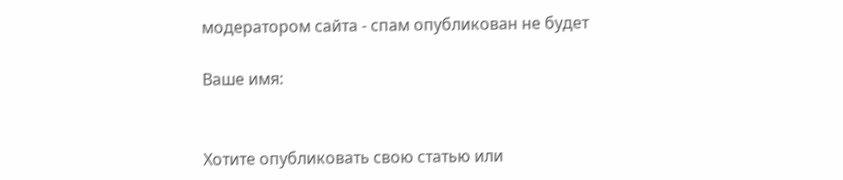модератором сайта - спам опубликован не будет

Ваше имя:


Хотите опубликовать свою статью или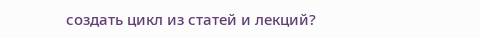создать цикл из статей и лекций?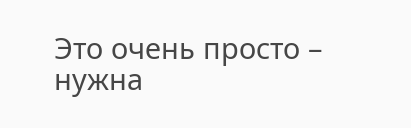Это очень просто – нужна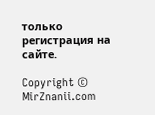только регистрация на сайте.

Copyright © MirZnanii.com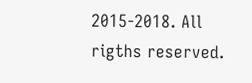2015-2018. All rigths reserved.